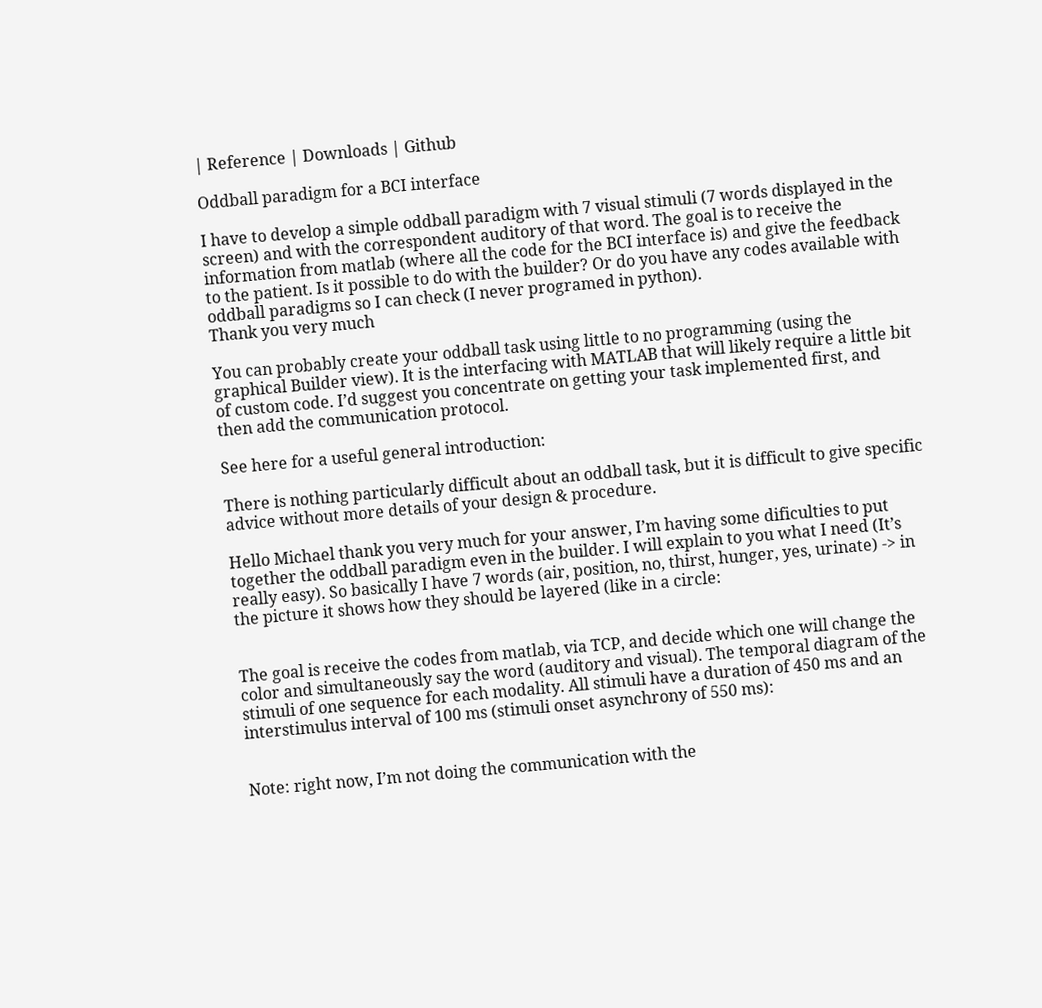| Reference | Downloads | Github

Oddball paradigm for a BCI interface

I have to develop a simple oddball paradigm with 7 visual stimuli (7 words displayed in the screen) and with the correspondent auditory of that word. The goal is to receive the information from matlab (where all the code for the BCI interface is) and give the feedback to the patient. Is it possible to do with the builder? Or do you have any codes available with oddball paradigms so I can check (I never programed in python).
Thank you very much

You can probably create your oddball task using little to no programming (using the graphical Builder view). It is the interfacing with MATLAB that will likely require a little bit of custom code. I’d suggest you concentrate on getting your task implemented first, and then add the communication protocol.

See here for a useful general introduction:

There is nothing particularly difficult about an oddball task, but it is difficult to give specific advice without more details of your design & procedure.

Hello Michael thank you very much for your answer, I’m having some dificulties to put together the oddball paradigm even in the builder. I will explain to you what I need (It’s really easy). So basically I have 7 words (air, position, no, thirst, hunger, yes, urinate) -> in the picture it shows how they should be layered (like in a circle:


The goal is receive the codes from matlab, via TCP, and decide which one will change the color and simultaneously say the word (auditory and visual). The temporal diagram of the stimuli of one sequence for each modality. All stimuli have a duration of 450 ms and an interstimulus interval of 100 ms (stimuli onset asynchrony of 550 ms):


Note: right now, I’m not doing the communication with the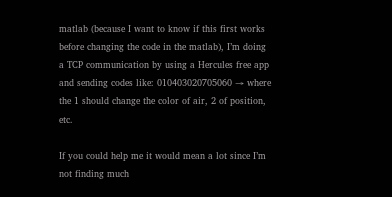matlab (because I want to know if this first works before changing the code in the matlab), I’m doing a TCP communication by using a Hercules free app and sending codes like: 010403020705060 → where the 1 should change the color of air, 2 of position, etc.

If you could help me it would mean a lot since I’m not finding much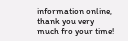information online, thank you very much fro your time!